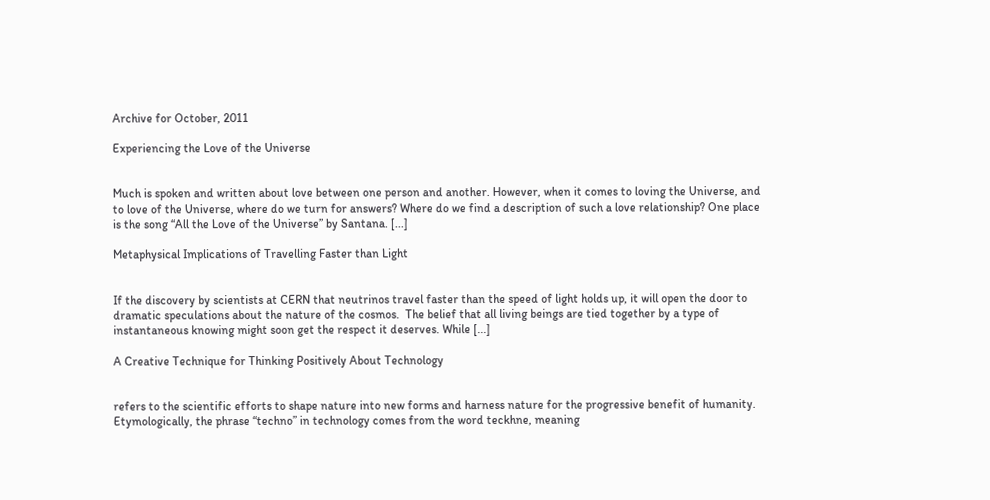Archive for October, 2011

Experiencing the Love of the Universe


Much is spoken and written about love between one person and another. However, when it comes to loving the Universe, and to love of the Universe, where do we turn for answers? Where do we find a description of such a love relationship? One place is the song “All the Love of the Universe” by Santana. [...]

Metaphysical Implications of Travelling Faster than Light


If the discovery by scientists at CERN that neutrinos travel faster than the speed of light holds up, it will open the door to dramatic speculations about the nature of the cosmos.  The belief that all living beings are tied together by a type of instantaneous knowing might soon get the respect it deserves. While [...]

A Creative Technique for Thinking Positively About Technology


refers to the scientific efforts to shape nature into new forms and harness nature for the progressive benefit of humanity.  Etymologically, the phrase “techno” in technology comes from the word teckhne, meaning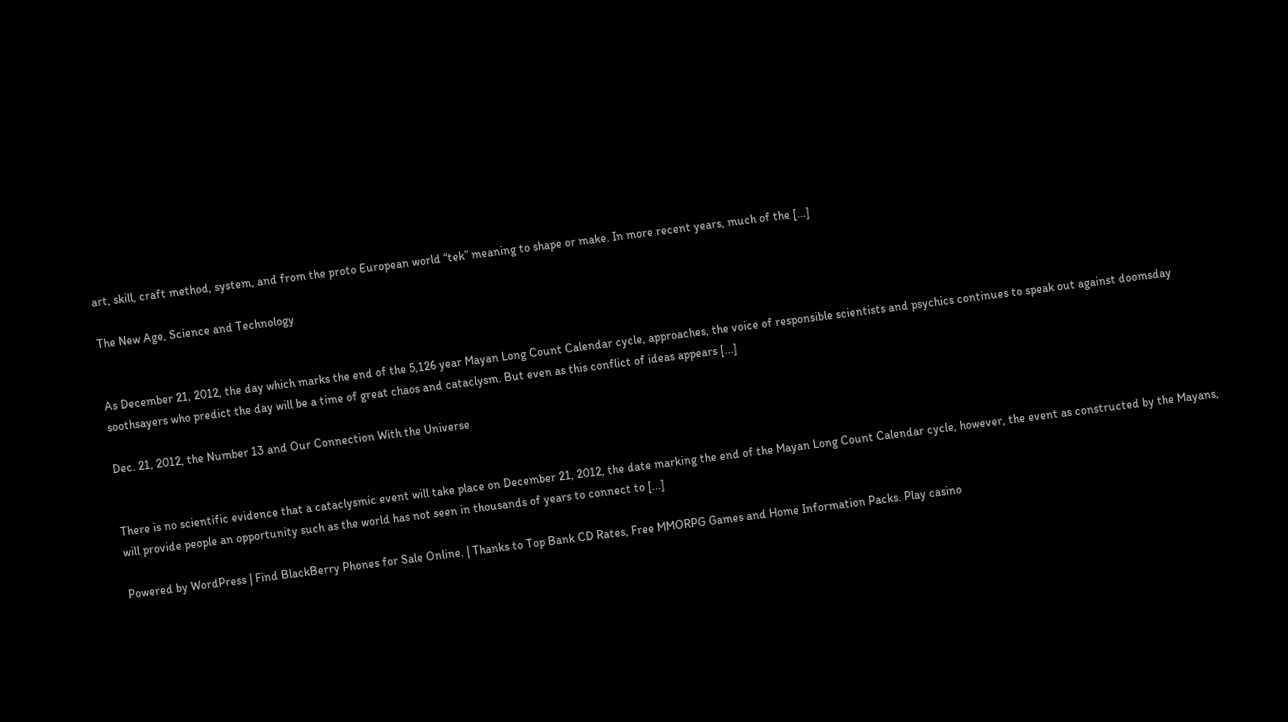art, skill, craft method, system, and from the proto European world “tek” meaning to shape or make. In more recent years, much of the [...]

The New Age, Science and Technology


As December 21, 2012, the day which marks the end of the 5,126 year Mayan Long Count Calendar cycle, approaches, the voice of responsible scientists and psychics continues to speak out against doomsday soothsayers who predict the day will be a time of great chaos and cataclysm. But even as this conflict of ideas appears [...]

Dec. 21, 2012, the Number 13 and Our Connection With the Universe


There is no scientific evidence that a cataclysmic event will take place on December 21, 2012, the date marking the end of the Mayan Long Count Calendar cycle, however, the event as constructed by the Mayans, will provide people an opportunity such as the world has not seen in thousands of years to connect to [...]

Powered by WordPress | Find BlackBerry Phones for Sale Online. | Thanks to Top Bank CD Rates, Free MMORPG Games and Home Information Packs. Play casino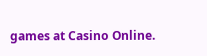games at Casino Online.